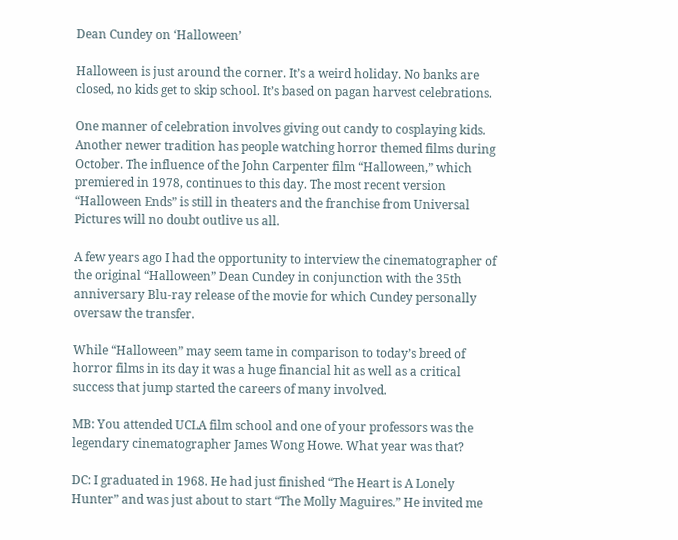Dean Cundey on ‘Halloween’

Halloween is just around the corner. It’s a weird holiday. No banks are closed, no kids get to skip school. It’s based on pagan harvest celebrations.

One manner of celebration involves giving out candy to cosplaying kids. Another newer tradition has people watching horror themed films during October. The influence of the John Carpenter film “Halloween,” which premiered in 1978, continues to this day. The most recent version “Halloween Ends” is still in theaters and the franchise from Universal Pictures will no doubt outlive us all.

A few years ago I had the opportunity to interview the cinematographer of the original “Halloween” Dean Cundey in conjunction with the 35th anniversary Blu-ray release of the movie for which Cundey personally oversaw the transfer.

While “Halloween” may seem tame in comparison to today’s breed of horror films in its day it was a huge financial hit as well as a critical success that jump started the careers of many involved.

MB: You attended UCLA film school and one of your professors was the legendary cinematographer James Wong Howe. What year was that?

DC: I graduated in 1968. He had just finished “The Heart is A Lonely Hunter” and was just about to start “The Molly Maguires.” He invited me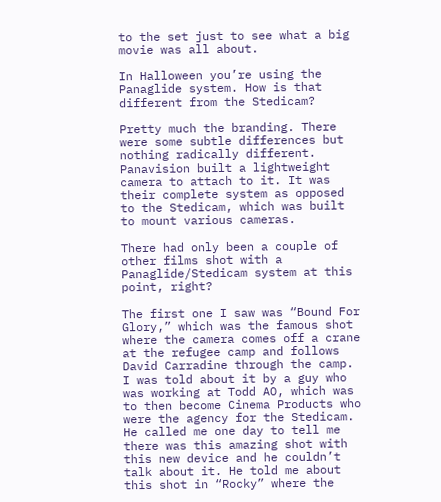to the set just to see what a big movie was all about.

In Halloween you’re using the Panaglide system. How is that different from the Stedicam?

Pretty much the branding. There were some subtle differences but nothing radically different. Panavision built a lightweight camera to attach to it. It was their complete system as opposed to the Stedicam, which was built to mount various cameras.

There had only been a couple of other films shot with a Panaglide/Stedicam system at this point, right?

The first one I saw was “Bound For Glory,” which was the famous shot where the camera comes off a crane at the refugee camp and follows David Carradine through the camp. I was told about it by a guy who was working at Todd AO, which was to then become Cinema Products who were the agency for the Stedicam. He called me one day to tell me there was this amazing shot with this new device and he couldn’t talk about it. He told me about this shot in “Rocky” where the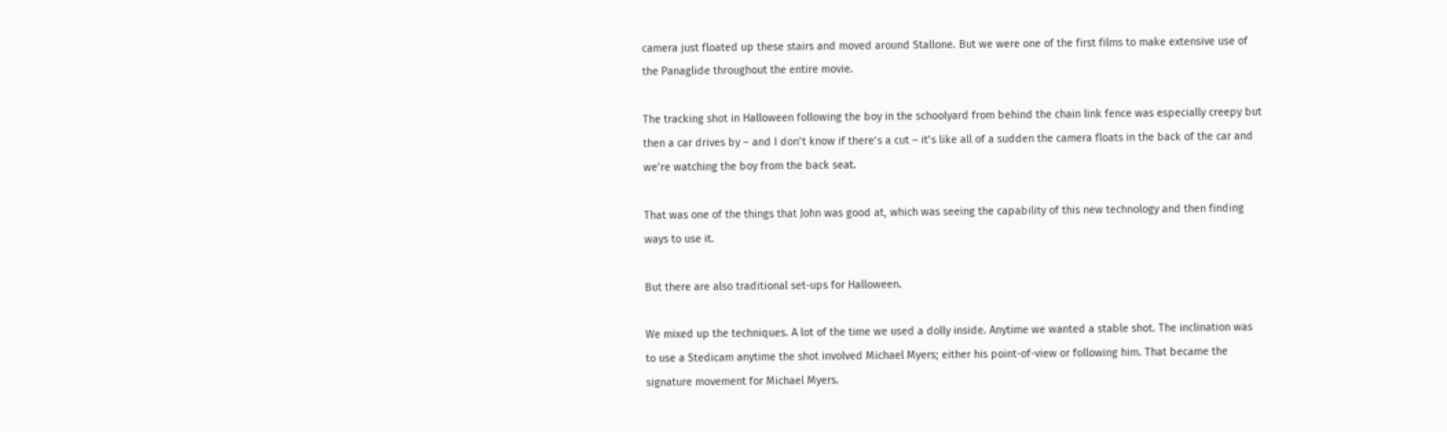camera just floated up these stairs and moved around Stallone. But we were one of the first films to make extensive use of the Panaglide throughout the entire movie.

The tracking shot in Halloween following the boy in the schoolyard from behind the chain link fence was especially creepy but then a car drives by – and I don’t know if there’s a cut – it’s like all of a sudden the camera floats in the back of the car and we’re watching the boy from the back seat.

That was one of the things that John was good at, which was seeing the capability of this new technology and then finding ways to use it.

But there are also traditional set-ups for Halloween.

We mixed up the techniques. A lot of the time we used a dolly inside. Anytime we wanted a stable shot. The inclination was to use a Stedicam anytime the shot involved Michael Myers; either his point-of-view or following him. That became the signature movement for Michael Myers.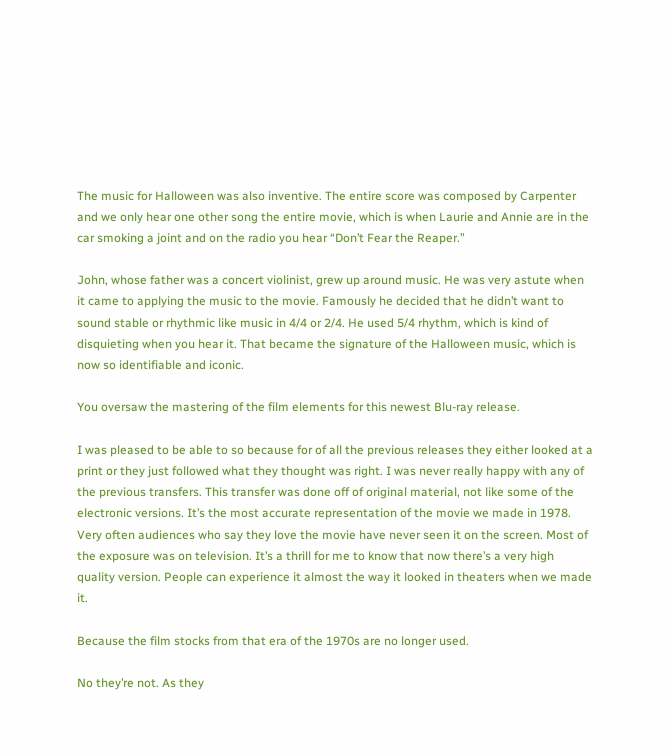The music for Halloween was also inventive. The entire score was composed by Carpenter and we only hear one other song the entire movie, which is when Laurie and Annie are in the car smoking a joint and on the radio you hear “Don’t Fear the Reaper.”

John, whose father was a concert violinist, grew up around music. He was very astute when it came to applying the music to the movie. Famously he decided that he didn’t want to sound stable or rhythmic like music in 4/4 or 2/4. He used 5/4 rhythm, which is kind of disquieting when you hear it. That became the signature of the Halloween music, which is now so identifiable and iconic.

You oversaw the mastering of the film elements for this newest Blu-ray release.

I was pleased to be able to so because for of all the previous releases they either looked at a print or they just followed what they thought was right. I was never really happy with any of the previous transfers. This transfer was done off of original material, not like some of the electronic versions. It’s the most accurate representation of the movie we made in 1978. Very often audiences who say they love the movie have never seen it on the screen. Most of the exposure was on television. It’s a thrill for me to know that now there’s a very high quality version. People can experience it almost the way it looked in theaters when we made it.

Because the film stocks from that era of the 1970s are no longer used.

No they’re not. As they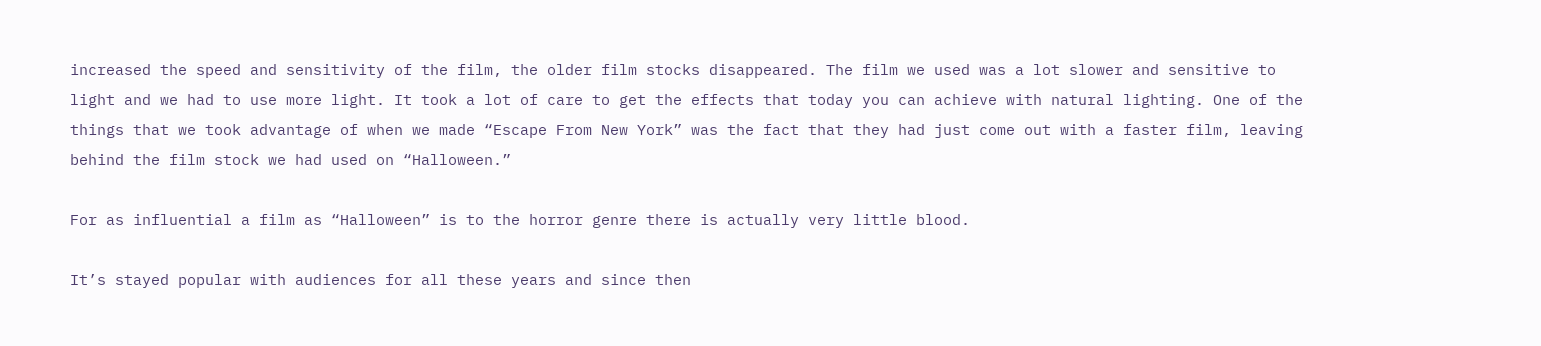increased the speed and sensitivity of the film, the older film stocks disappeared. The film we used was a lot slower and sensitive to light and we had to use more light. It took a lot of care to get the effects that today you can achieve with natural lighting. One of the things that we took advantage of when we made “Escape From New York” was the fact that they had just come out with a faster film, leaving behind the film stock we had used on “Halloween.”

For as influential a film as “Halloween” is to the horror genre there is actually very little blood.

It’s stayed popular with audiences for all these years and since then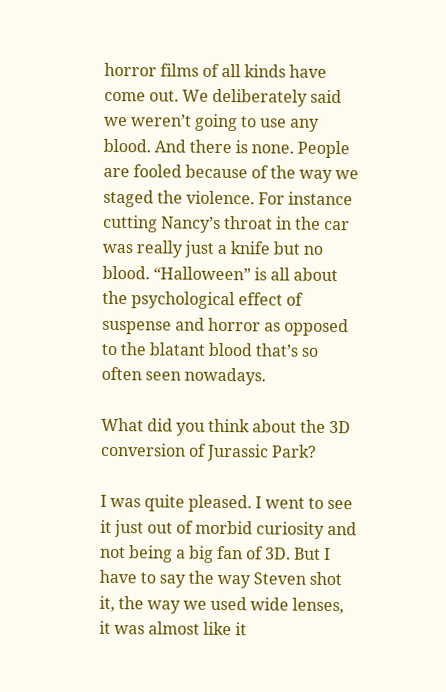horror films of all kinds have come out. We deliberately said we weren’t going to use any blood. And there is none. People are fooled because of the way we staged the violence. For instance cutting Nancy’s throat in the car was really just a knife but no blood. “Halloween” is all about the psychological effect of suspense and horror as opposed to the blatant blood that’s so often seen nowadays.

What did you think about the 3D conversion of Jurassic Park?

I was quite pleased. I went to see it just out of morbid curiosity and not being a big fan of 3D. But I have to say the way Steven shot it, the way we used wide lenses, it was almost like it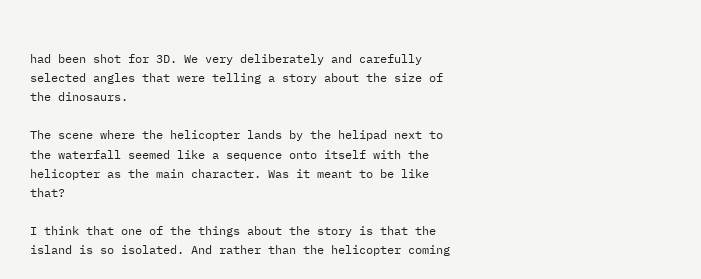had been shot for 3D. We very deliberately and carefully selected angles that were telling a story about the size of the dinosaurs.

The scene where the helicopter lands by the helipad next to the waterfall seemed like a sequence onto itself with the helicopter as the main character. Was it meant to be like that?

I think that one of the things about the story is that the island is so isolated. And rather than the helicopter coming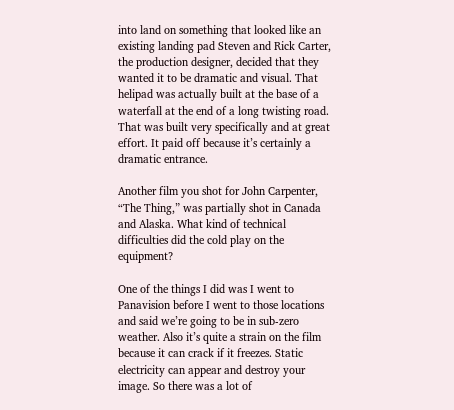into land on something that looked like an existing landing pad Steven and Rick Carter, the production designer, decided that they wanted it to be dramatic and visual. That helipad was actually built at the base of a waterfall at the end of a long twisting road. That was built very specifically and at great effort. It paid off because it’s certainly a dramatic entrance.

Another film you shot for John Carpenter, “The Thing,” was partially shot in Canada and Alaska. What kind of technical difficulties did the cold play on the equipment?

One of the things I did was I went to Panavision before I went to those locations and said we’re going to be in sub-zero weather. Also it’s quite a strain on the film because it can crack if it freezes. Static electricity can appear and destroy your image. So there was a lot of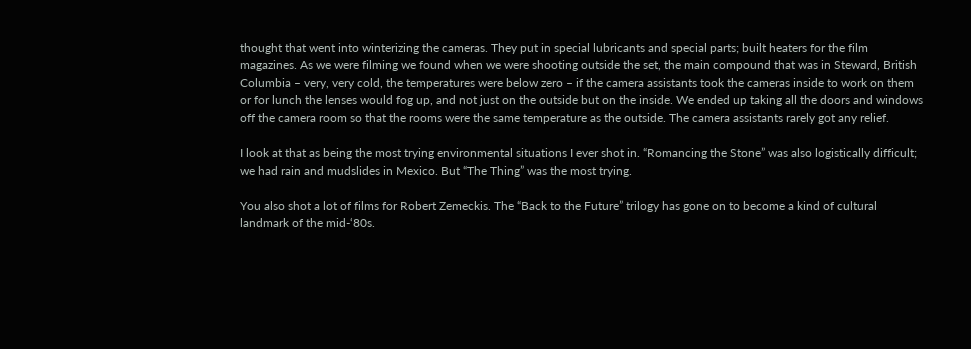thought that went into winterizing the cameras. They put in special lubricants and special parts; built heaters for the film magazines. As we were filming we found when we were shooting outside the set, the main compound that was in Steward, British Columbia – very, very cold, the temperatures were below zero – if the camera assistants took the cameras inside to work on them or for lunch the lenses would fog up, and not just on the outside but on the inside. We ended up taking all the doors and windows off the camera room so that the rooms were the same temperature as the outside. The camera assistants rarely got any relief.

I look at that as being the most trying environmental situations I ever shot in. “Romancing the Stone” was also logistically difficult; we had rain and mudslides in Mexico. But “The Thing” was the most trying.

You also shot a lot of films for Robert Zemeckis. The “Back to the Future” trilogy has gone on to become a kind of cultural landmark of the mid-‘80s.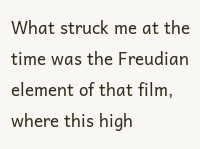What struck me at the time was the Freudian element of that film, where this high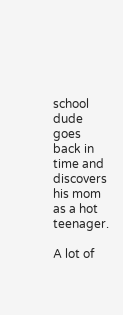school dude goes back in time and discovers his mom as a hot teenager.

A lot of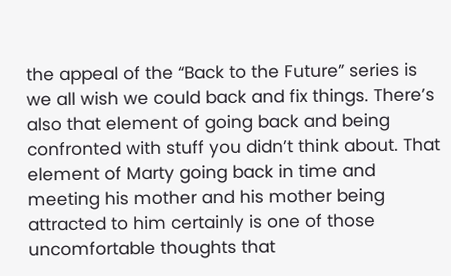the appeal of the “Back to the Future” series is we all wish we could back and fix things. There’s also that element of going back and being confronted with stuff you didn’t think about. That element of Marty going back in time and meeting his mother and his mother being attracted to him certainly is one of those uncomfortable thoughts that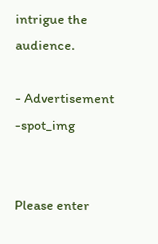intrigue the audience.

- Advertisement -spot_img


Please enter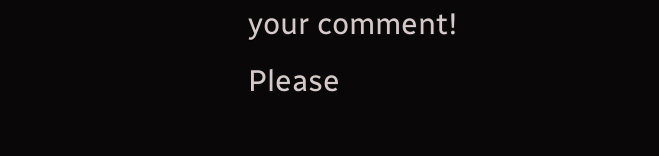your comment!
Please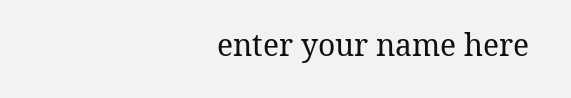enter your name here